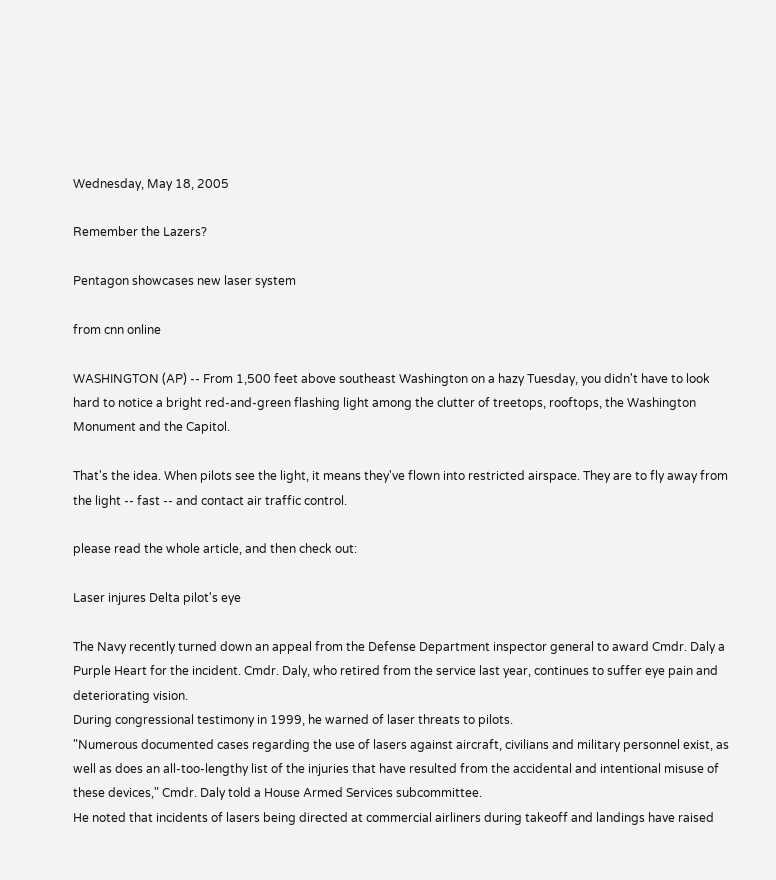Wednesday, May 18, 2005

Remember the Lazers?

Pentagon showcases new laser system

from cnn online

WASHINGTON (AP) -- From 1,500 feet above southeast Washington on a hazy Tuesday, you didn't have to look hard to notice a bright red-and-green flashing light among the clutter of treetops, rooftops, the Washington Monument and the Capitol.

That's the idea. When pilots see the light, it means they've flown into restricted airspace. They are to fly away from the light -- fast -- and contact air traffic control.

please read the whole article, and then check out:

Laser injures Delta pilot's eye

The Navy recently turned down an appeal from the Defense Department inspector general to award Cmdr. Daly a Purple Heart for the incident. Cmdr. Daly, who retired from the service last year, continues to suffer eye pain and deteriorating vision.
During congressional testimony in 1999, he warned of laser threats to pilots.
"Numerous documented cases regarding the use of lasers against aircraft, civilians and military personnel exist, as well as does an all-too-lengthy list of the injuries that have resulted from the accidental and intentional misuse of these devices," Cmdr. Daly told a House Armed Services subcommittee.
He noted that incidents of lasers being directed at commercial airliners during takeoff and landings have raised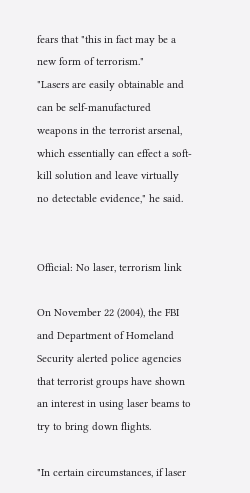fears that "this in fact may be a new form of terrorism."
"Lasers are easily obtainable and can be self-manufactured weapons in the terrorist arsenal, which essentially can effect a soft-kill solution and leave virtually no detectable evidence," he said.


Official: No laser, terrorism link

On November 22 (2004), the FBI and Department of Homeland Security alerted police agencies that terrorist groups have shown an interest in using laser beams to try to bring down flights.

"In certain circumstances, if laser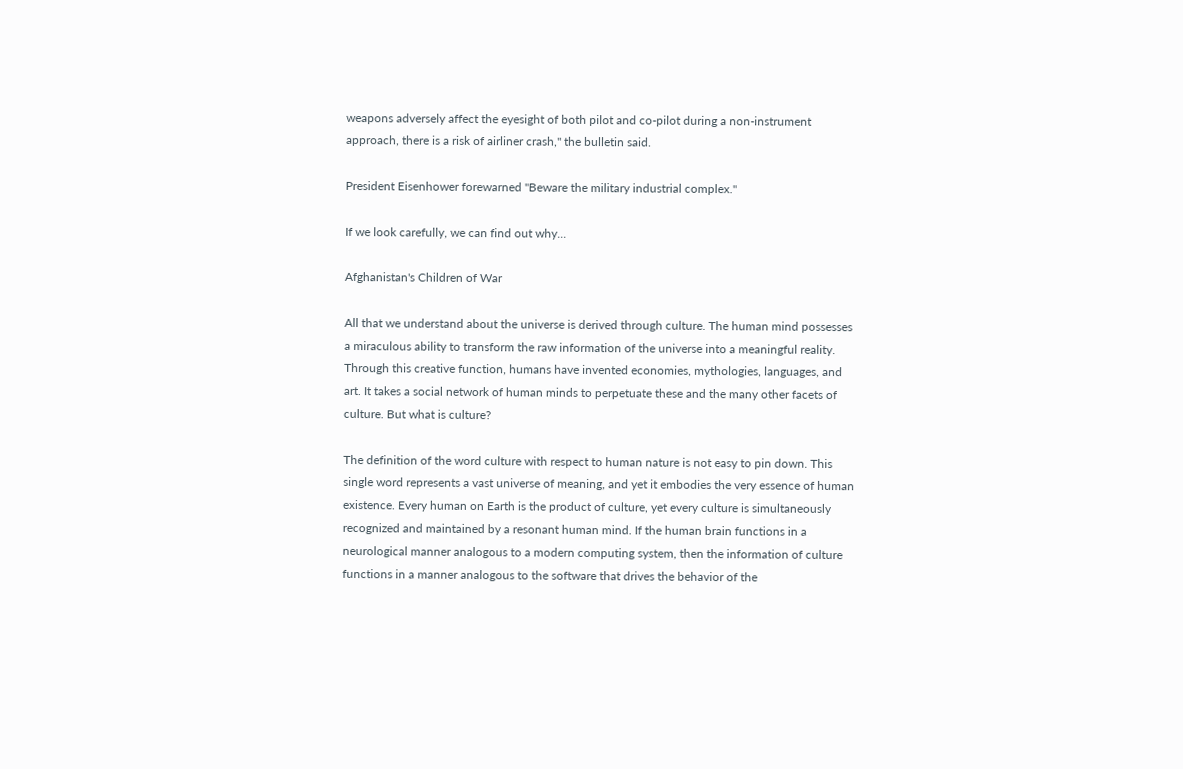weapons adversely affect the eyesight of both pilot and co-pilot during a non-instrument approach, there is a risk of airliner crash," the bulletin said.

President Eisenhower forewarned "Beware the military industrial complex."

If we look carefully, we can find out why...

Afghanistan's Children of War

All that we understand about the universe is derived through culture. The human mind possesses a miraculous ability to transform the raw information of the universe into a meaningful reality. Through this creative function, humans have invented economies, mythologies, languages, and art. It takes a social network of human minds to perpetuate these and the many other facets of culture. But what is culture?

The definition of the word culture with respect to human nature is not easy to pin down. This single word represents a vast universe of meaning, and yet it embodies the very essence of human existence. Every human on Earth is the product of culture, yet every culture is simultaneously recognized and maintained by a resonant human mind. If the human brain functions in a neurological manner analogous to a modern computing system, then the information of culture functions in a manner analogous to the software that drives the behavior of the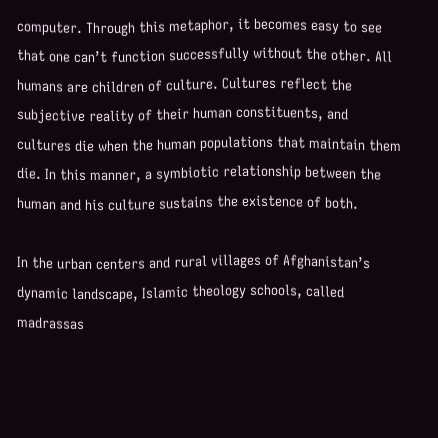computer. Through this metaphor, it becomes easy to see that one can’t function successfully without the other. All humans are children of culture. Cultures reflect the subjective reality of their human constituents, and cultures die when the human populations that maintain them die. In this manner, a symbiotic relationship between the human and his culture sustains the existence of both.

In the urban centers and rural villages of Afghanistan’s dynamic landscape, Islamic theology schools, called madrassas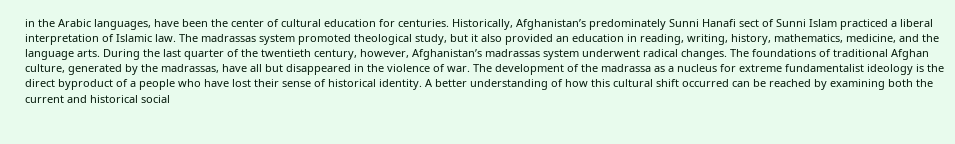in the Arabic languages, have been the center of cultural education for centuries. Historically, Afghanistan’s predominately Sunni Hanafi sect of Sunni Islam practiced a liberal interpretation of Islamic law. The madrassas system promoted theological study, but it also provided an education in reading, writing, history, mathematics, medicine, and the language arts. During the last quarter of the twentieth century, however, Afghanistan’s madrassas system underwent radical changes. The foundations of traditional Afghan culture, generated by the madrassas, have all but disappeared in the violence of war. The development of the madrassa as a nucleus for extreme fundamentalist ideology is the direct byproduct of a people who have lost their sense of historical identity. A better understanding of how this cultural shift occurred can be reached by examining both the current and historical social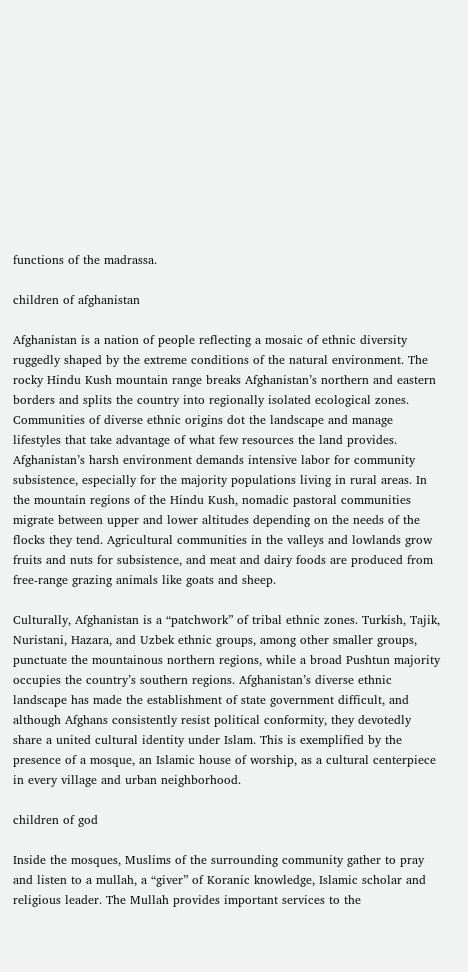functions of the madrassa.

children of afghanistan

Afghanistan is a nation of people reflecting a mosaic of ethnic diversity ruggedly shaped by the extreme conditions of the natural environment. The rocky Hindu Kush mountain range breaks Afghanistan’s northern and eastern borders and splits the country into regionally isolated ecological zones. Communities of diverse ethnic origins dot the landscape and manage lifestyles that take advantage of what few resources the land provides. Afghanistan’s harsh environment demands intensive labor for community subsistence, especially for the majority populations living in rural areas. In the mountain regions of the Hindu Kush, nomadic pastoral communities migrate between upper and lower altitudes depending on the needs of the flocks they tend. Agricultural communities in the valleys and lowlands grow fruits and nuts for subsistence, and meat and dairy foods are produced from free-range grazing animals like goats and sheep.

Culturally, Afghanistan is a “patchwork” of tribal ethnic zones. Turkish, Tajik, Nuristani, Hazara, and Uzbek ethnic groups, among other smaller groups, punctuate the mountainous northern regions, while a broad Pushtun majority occupies the country’s southern regions. Afghanistan’s diverse ethnic landscape has made the establishment of state government difficult, and although Afghans consistently resist political conformity, they devotedly share a united cultural identity under Islam. This is exemplified by the presence of a mosque, an Islamic house of worship, as a cultural centerpiece in every village and urban neighborhood.

children of god

Inside the mosques, Muslims of the surrounding community gather to pray and listen to a mullah, a “giver” of Koranic knowledge, Islamic scholar and religious leader. The Mullah provides important services to the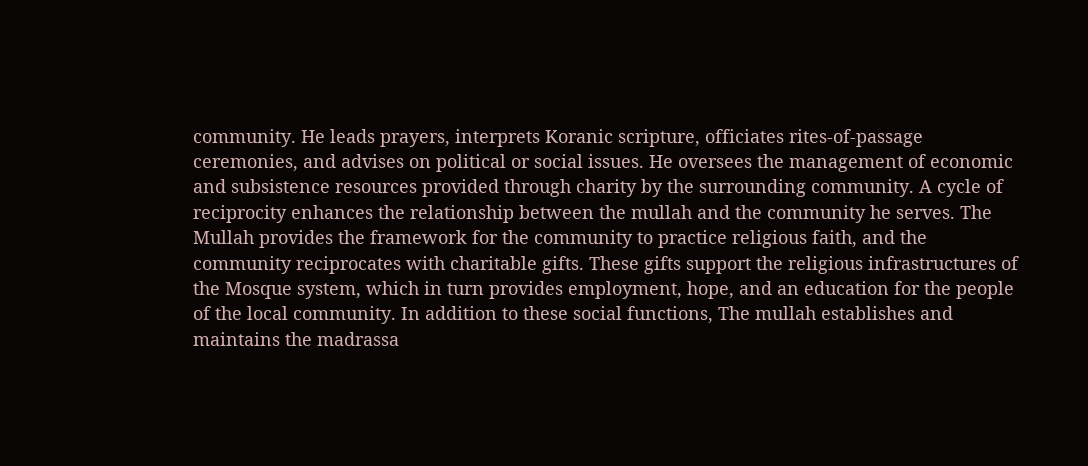community. He leads prayers, interprets Koranic scripture, officiates rites-of-passage ceremonies, and advises on political or social issues. He oversees the management of economic and subsistence resources provided through charity by the surrounding community. A cycle of reciprocity enhances the relationship between the mullah and the community he serves. The Mullah provides the framework for the community to practice religious faith, and the community reciprocates with charitable gifts. These gifts support the religious infrastructures of the Mosque system, which in turn provides employment, hope, and an education for the people of the local community. In addition to these social functions, The mullah establishes and maintains the madrassa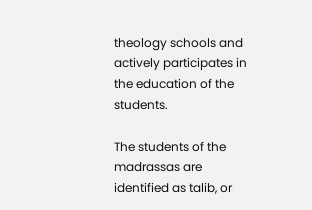theology schools and actively participates in the education of the students.

The students of the madrassas are identified as talib, or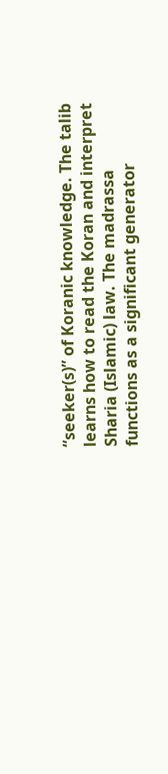“seeker(s)” of Koranic knowledge. The talib learns how to read the Koran and interpret Sharia (Islamic) law. The madrassa functions as a significant generator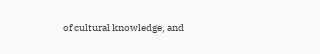of cultural knowledge, and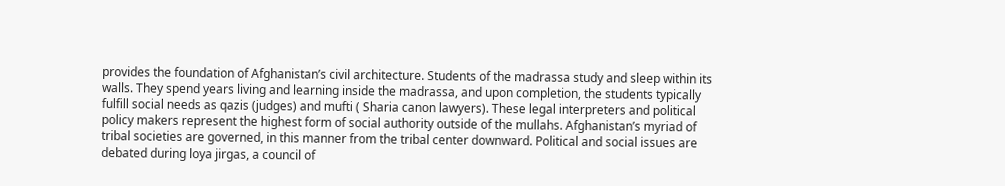provides the foundation of Afghanistan’s civil architecture. Students of the madrassa study and sleep within its walls. They spend years living and learning inside the madrassa, and upon completion, the students typically fulfill social needs as qazis (judges) and mufti ( Sharia canon lawyers). These legal interpreters and political policy makers represent the highest form of social authority outside of the mullahs. Afghanistan’s myriad of tribal societies are governed, in this manner from the tribal center downward. Political and social issues are debated during loya jirgas, a council of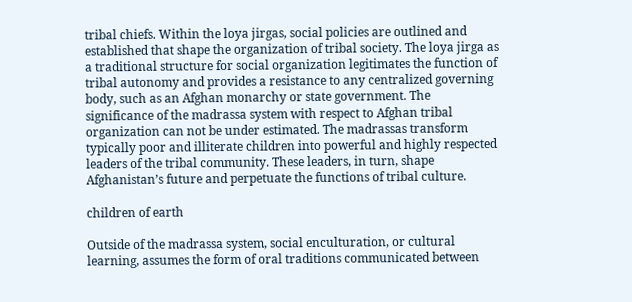tribal chiefs. Within the loya jirgas, social policies are outlined and established that shape the organization of tribal society. The loya jirga as a traditional structure for social organization legitimates the function of tribal autonomy and provides a resistance to any centralized governing body, such as an Afghan monarchy or state government. The significance of the madrassa system with respect to Afghan tribal organization can not be under estimated. The madrassas transform typically poor and illiterate children into powerful and highly respected leaders of the tribal community. These leaders, in turn, shape Afghanistan’s future and perpetuate the functions of tribal culture.

children of earth

Outside of the madrassa system, social enculturation, or cultural learning, assumes the form of oral traditions communicated between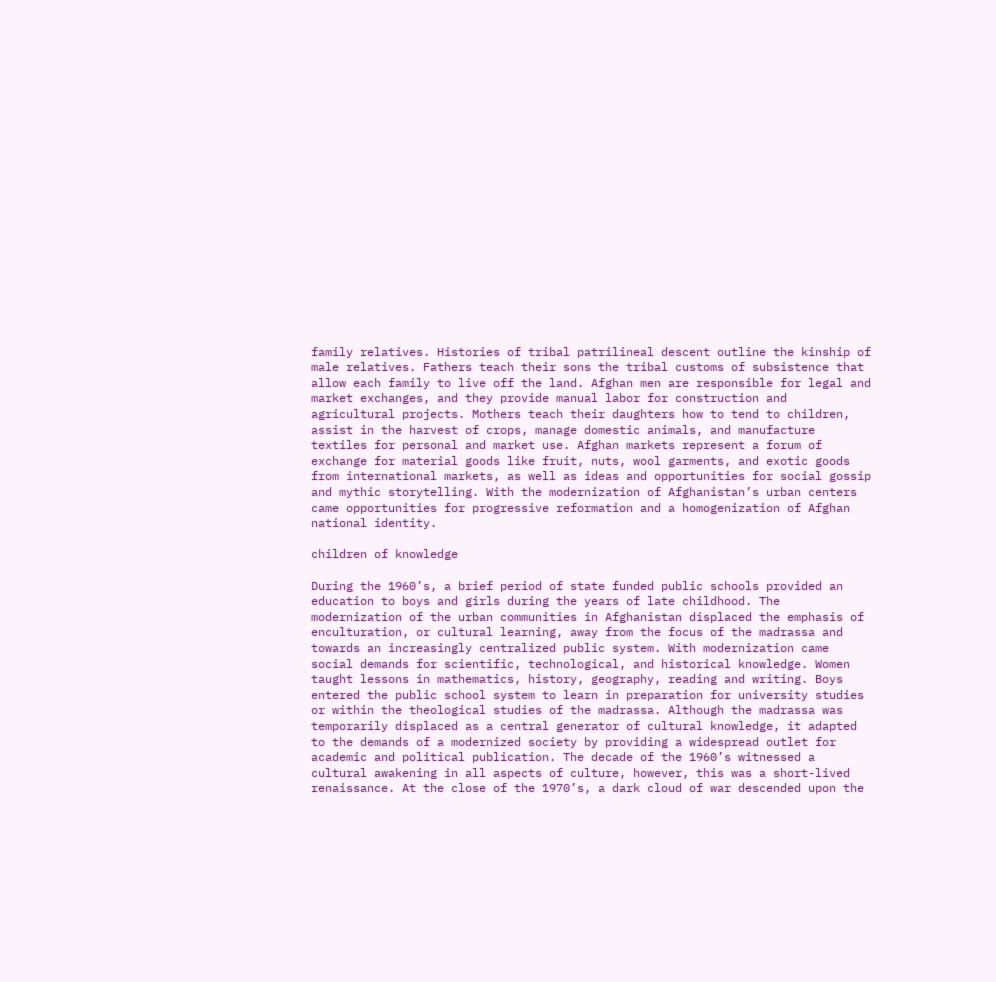family relatives. Histories of tribal patrilineal descent outline the kinship of male relatives. Fathers teach their sons the tribal customs of subsistence that allow each family to live off the land. Afghan men are responsible for legal and market exchanges, and they provide manual labor for construction and agricultural projects. Mothers teach their daughters how to tend to children, assist in the harvest of crops, manage domestic animals, and manufacture textiles for personal and market use. Afghan markets represent a forum of exchange for material goods like fruit, nuts, wool garments, and exotic goods from international markets, as well as ideas and opportunities for social gossip and mythic storytelling. With the modernization of Afghanistan’s urban centers came opportunities for progressive reformation and a homogenization of Afghan national identity.

children of knowledge

During the 1960’s, a brief period of state funded public schools provided an education to boys and girls during the years of late childhood. The modernization of the urban communities in Afghanistan displaced the emphasis of enculturation, or cultural learning, away from the focus of the madrassa and towards an increasingly centralized public system. With modernization came social demands for scientific, technological, and historical knowledge. Women taught lessons in mathematics, history, geography, reading and writing. Boys entered the public school system to learn in preparation for university studies or within the theological studies of the madrassa. Although the madrassa was temporarily displaced as a central generator of cultural knowledge, it adapted to the demands of a modernized society by providing a widespread outlet for academic and political publication. The decade of the 1960’s witnessed a cultural awakening in all aspects of culture, however, this was a short-lived renaissance. At the close of the 1970’s, a dark cloud of war descended upon the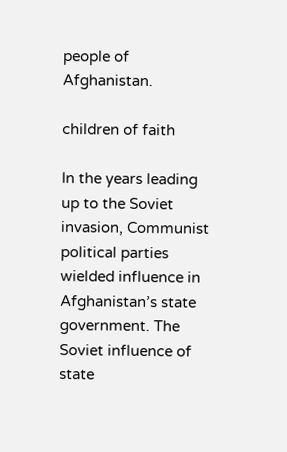people of Afghanistan.

children of faith

In the years leading up to the Soviet invasion, Communist political parties wielded influence in Afghanistan’s state government. The Soviet influence of state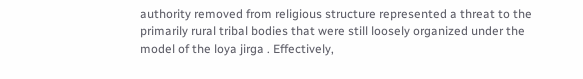authority removed from religious structure represented a threat to the primarily rural tribal bodies that were still loosely organized under the model of the loya jirga . Effectively,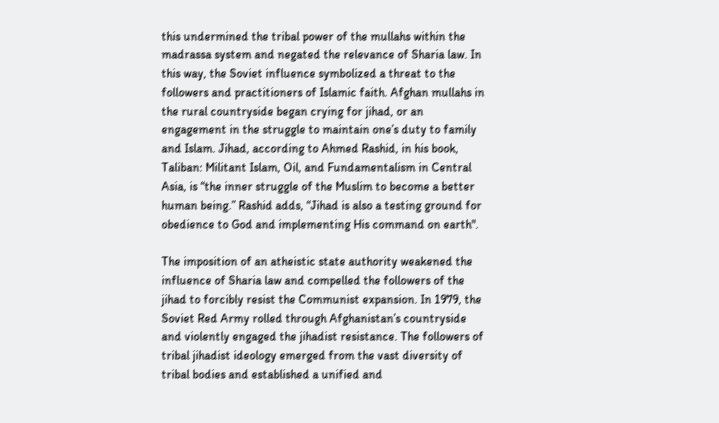this undermined the tribal power of the mullahs within the madrassa system and negated the relevance of Sharia law. In this way, the Soviet influence symbolized a threat to the followers and practitioners of Islamic faith. Afghan mullahs in the rural countryside began crying for jihad, or an engagement in the struggle to maintain one’s duty to family and Islam. Jihad, according to Ahmed Rashid, in his book, Taliban: Militant Islam, Oil, and Fundamentalism in Central Asia, is “the inner struggle of the Muslim to become a better human being.” Rashid adds, “Jihad is also a testing ground for obedience to God and implementing His command on earth".

The imposition of an atheistic state authority weakened the influence of Sharia law and compelled the followers of the jihad to forcibly resist the Communist expansion. In 1979, the Soviet Red Army rolled through Afghanistan’s countryside and violently engaged the jihadist resistance. The followers of tribal jihadist ideology emerged from the vast diversity of tribal bodies and established a unified and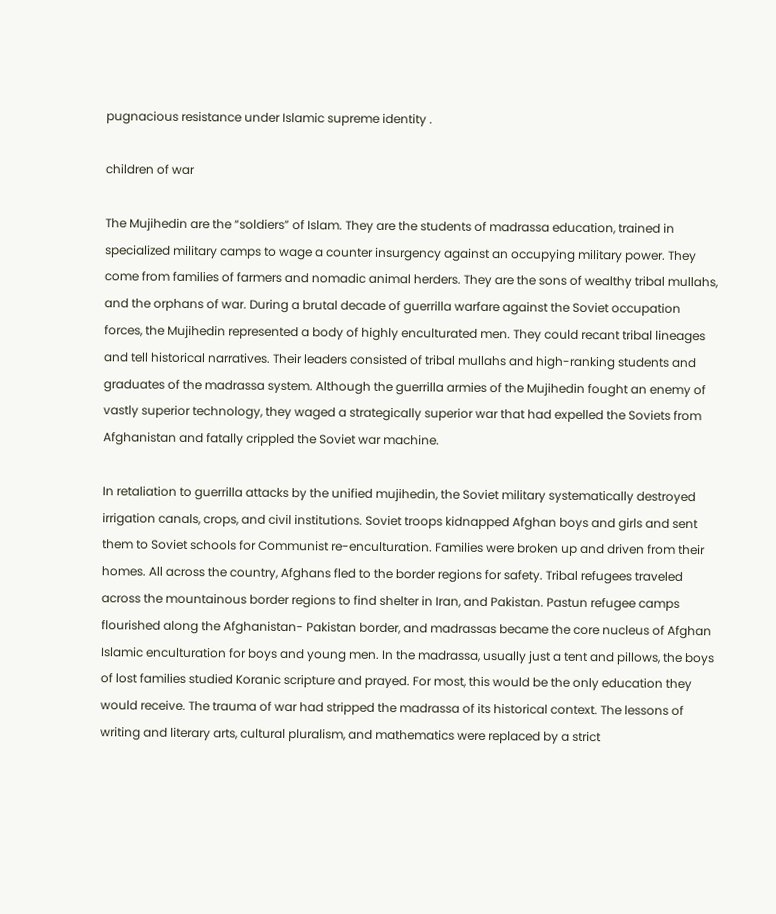pugnacious resistance under Islamic supreme identity .

children of war

The Mujihedin are the “soldiers” of Islam. They are the students of madrassa education, trained in specialized military camps to wage a counter insurgency against an occupying military power. They come from families of farmers and nomadic animal herders. They are the sons of wealthy tribal mullahs, and the orphans of war. During a brutal decade of guerrilla warfare against the Soviet occupation forces, the Mujihedin represented a body of highly enculturated men. They could recant tribal lineages and tell historical narratives. Their leaders consisted of tribal mullahs and high-ranking students and graduates of the madrassa system. Although the guerrilla armies of the Mujihedin fought an enemy of vastly superior technology, they waged a strategically superior war that had expelled the Soviets from Afghanistan and fatally crippled the Soviet war machine.

In retaliation to guerrilla attacks by the unified mujihedin, the Soviet military systematically destroyed irrigation canals, crops, and civil institutions. Soviet troops kidnapped Afghan boys and girls and sent them to Soviet schools for Communist re-enculturation. Families were broken up and driven from their homes. All across the country, Afghans fled to the border regions for safety. Tribal refugees traveled across the mountainous border regions to find shelter in Iran, and Pakistan. Pastun refugee camps flourished along the Afghanistan- Pakistan border, and madrassas became the core nucleus of Afghan Islamic enculturation for boys and young men. In the madrassa, usually just a tent and pillows, the boys of lost families studied Koranic scripture and prayed. For most, this would be the only education they would receive. The trauma of war had stripped the madrassa of its historical context. The lessons of writing and literary arts, cultural pluralism, and mathematics were replaced by a strict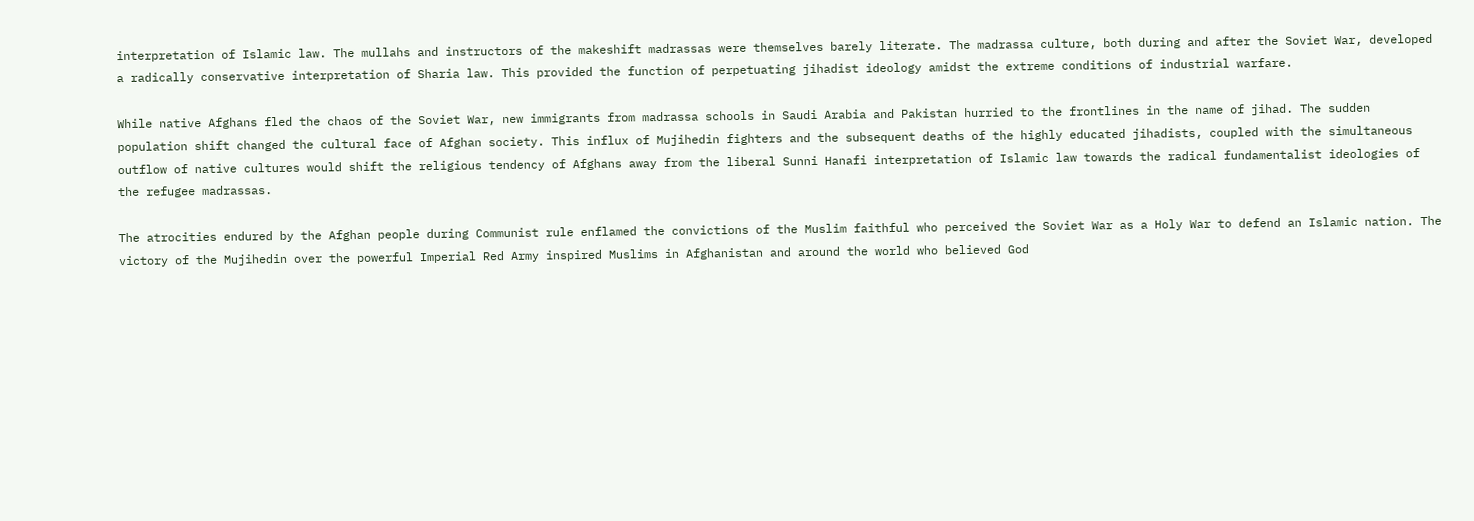interpretation of Islamic law. The mullahs and instructors of the makeshift madrassas were themselves barely literate. The madrassa culture, both during and after the Soviet War, developed a radically conservative interpretation of Sharia law. This provided the function of perpetuating jihadist ideology amidst the extreme conditions of industrial warfare.

While native Afghans fled the chaos of the Soviet War, new immigrants from madrassa schools in Saudi Arabia and Pakistan hurried to the frontlines in the name of jihad. The sudden population shift changed the cultural face of Afghan society. This influx of Mujihedin fighters and the subsequent deaths of the highly educated jihadists, coupled with the simultaneous outflow of native cultures would shift the religious tendency of Afghans away from the liberal Sunni Hanafi interpretation of Islamic law towards the radical fundamentalist ideologies of the refugee madrassas.

The atrocities endured by the Afghan people during Communist rule enflamed the convictions of the Muslim faithful who perceived the Soviet War as a Holy War to defend an Islamic nation. The victory of the Mujihedin over the powerful Imperial Red Army inspired Muslims in Afghanistan and around the world who believed God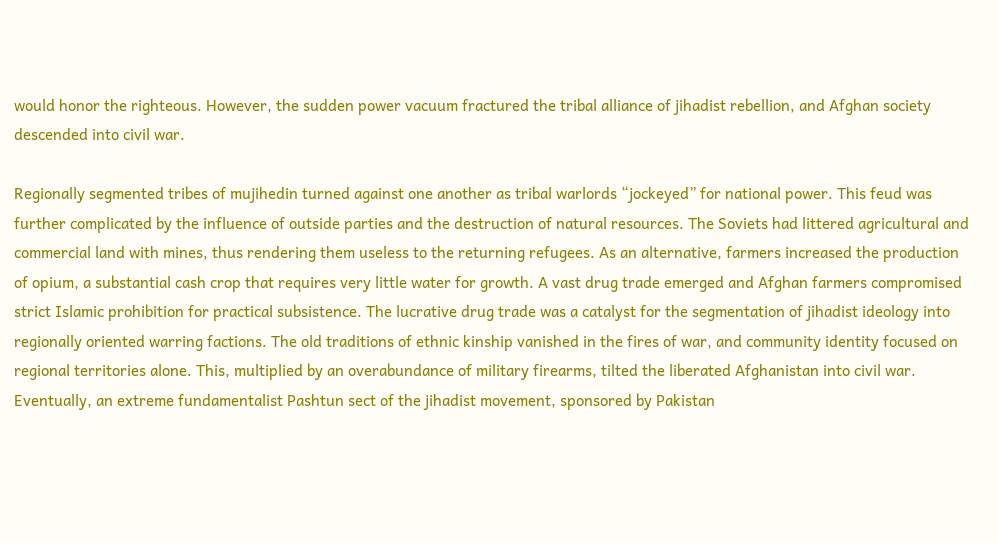would honor the righteous. However, the sudden power vacuum fractured the tribal alliance of jihadist rebellion, and Afghan society descended into civil war.

Regionally segmented tribes of mujihedin turned against one another as tribal warlords “jockeyed” for national power. This feud was further complicated by the influence of outside parties and the destruction of natural resources. The Soviets had littered agricultural and commercial land with mines, thus rendering them useless to the returning refugees. As an alternative, farmers increased the production of opium, a substantial cash crop that requires very little water for growth. A vast drug trade emerged and Afghan farmers compromised strict Islamic prohibition for practical subsistence. The lucrative drug trade was a catalyst for the segmentation of jihadist ideology into regionally oriented warring factions. The old traditions of ethnic kinship vanished in the fires of war, and community identity focused on regional territories alone. This, multiplied by an overabundance of military firearms, tilted the liberated Afghanistan into civil war. Eventually, an extreme fundamentalist Pashtun sect of the jihadist movement, sponsored by Pakistan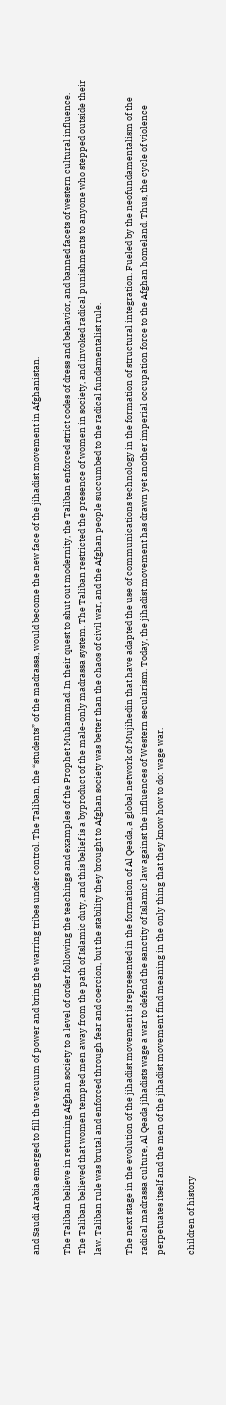and Saudi Arabia emerged to fill the vacuum of power and bring the warring tribes under control. The Taliban, the “students” of the madrassa, would become the new face of the jihadist movement in Afghanistan.

The Taliban believe in returning Afghan society to a level of order following the teachings and examples of the Prophet Muhammad. In their quest to shut out modernity, the Taliban enforced strict codes of dress and behavior, and banned facets of western cultural influence. The Taliban believed that women tempted men away from the path of Islamic duty, and this belief is a byproduct of the male-only madrassa system. The Taliban restricted the presence of women in society, and invoked radical punishments to anyone who stepped outside their law. Taliban rule was brutal and enforced through fear and coercion, but the stability they brought to Afghan society was better than the chaos of civil war, and the Afghan people succumbed to the radical fundamentalist rule.

The next stage in the evolution of the jihadist movement is represented in the formation of Al Qeada, a global network of Mujihedin that have adapted the use of communications technology in the formation of structural integration. Fueled by the neofundamentalism of the radical madrassa culture, Al Qeada jihadists wage a war to defend the sanctity of Islamic law against the influences of Western secularism. Today, the jihadist movement has drawn yet another imperial occupation force to the Afghan homeland. Thus, the cycle of violence perpetuates itself and the men of the jihadist movement find meaning in the only thing that they know how to do: wage war.

children of history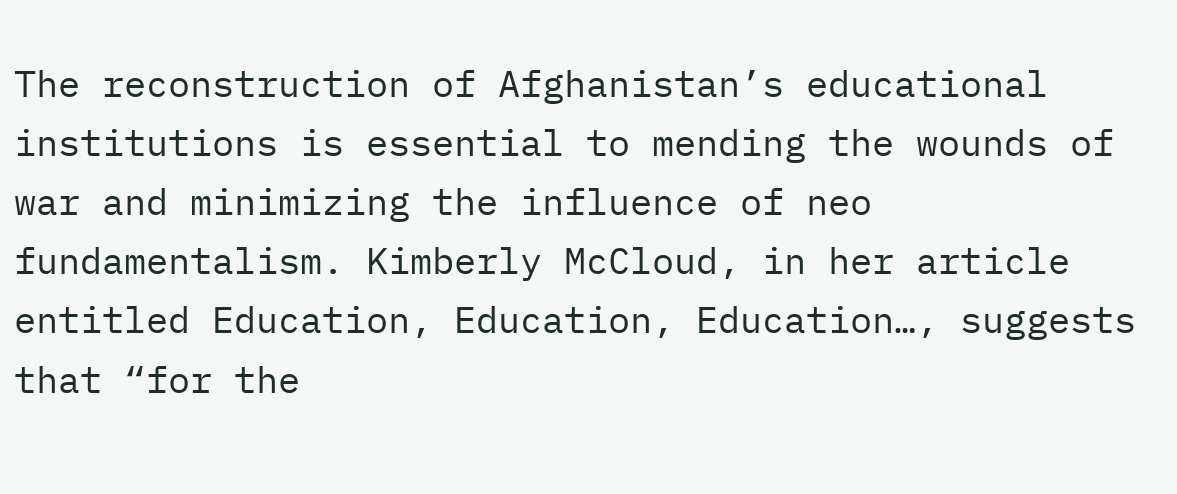The reconstruction of Afghanistan’s educational institutions is essential to mending the wounds of war and minimizing the influence of neo fundamentalism. Kimberly McCloud, in her article entitled Education, Education, Education…, suggests that “for the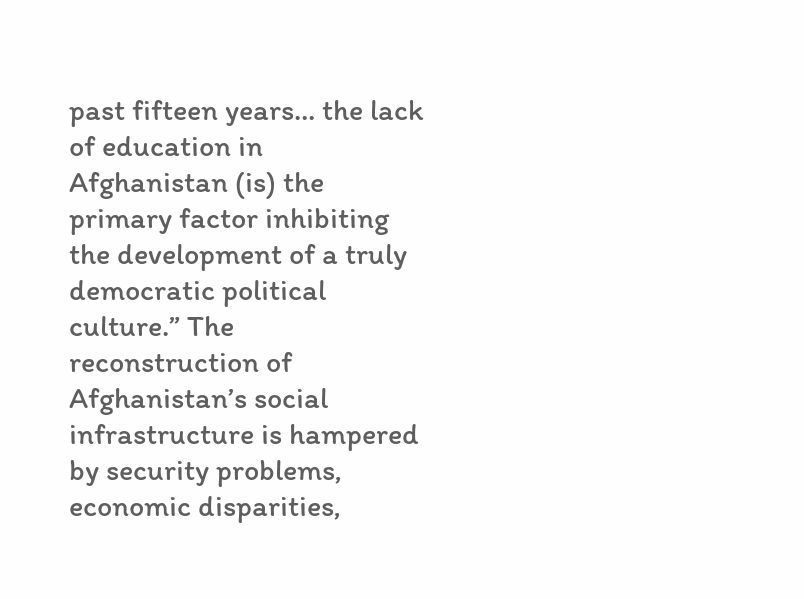past fifteen years… the lack of education in Afghanistan (is) the primary factor inhibiting the development of a truly democratic political culture.” The reconstruction of Afghanistan’s social infrastructure is hampered by security problems, economic disparities,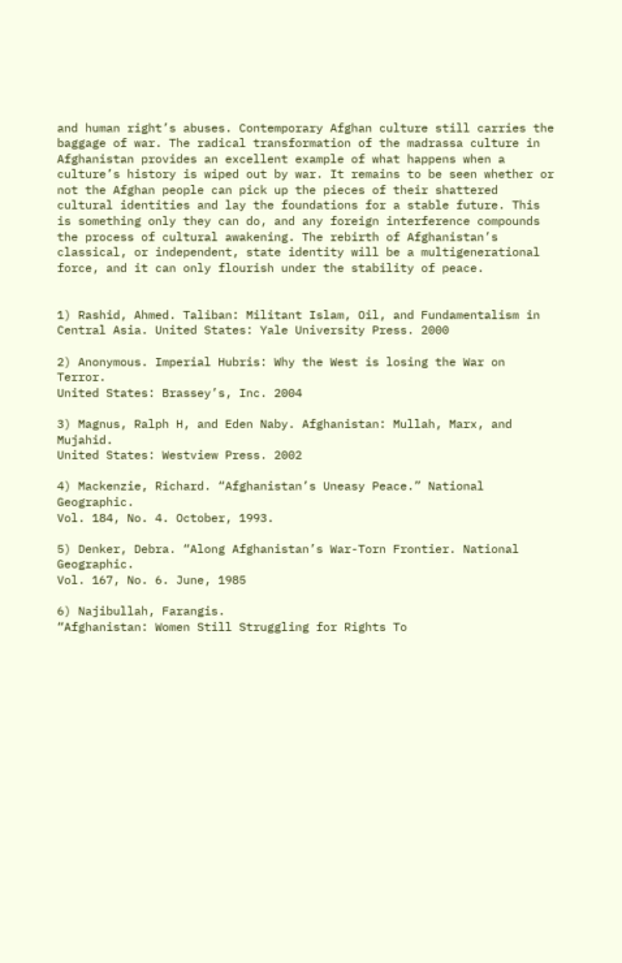and human right’s abuses. Contemporary Afghan culture still carries the baggage of war. The radical transformation of the madrassa culture in Afghanistan provides an excellent example of what happens when a culture’s history is wiped out by war. It remains to be seen whether or not the Afghan people can pick up the pieces of their shattered cultural identities and lay the foundations for a stable future. This is something only they can do, and any foreign interference compounds the process of cultural awakening. The rebirth of Afghanistan’s classical, or independent, state identity will be a multigenerational force, and it can only flourish under the stability of peace.


1) Rashid, Ahmed. Taliban: Militant Islam, Oil, and Fundamentalism in Central Asia. United States: Yale University Press. 2000

2) Anonymous. Imperial Hubris: Why the West is losing the War on Terror.
United States: Brassey’s, Inc. 2004

3) Magnus, Ralph H, and Eden Naby. Afghanistan: Mullah, Marx, and Mujahid.
United States: Westview Press. 2002

4) Mackenzie, Richard. “Afghanistan’s Uneasy Peace.” National Geographic.
Vol. 184, No. 4. October, 1993.

5) Denker, Debra. “Along Afghanistan’s War-Torn Frontier. National Geographic.
Vol. 167, No. 6. June, 1985

6) Najibullah, Farangis.
“Afghanistan: Women Still Struggling for Rights To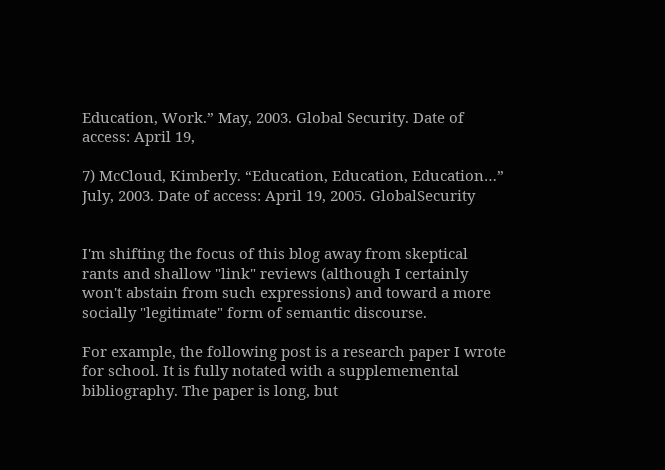Education, Work.” May, 2003. Global Security. Date of access: April 19,

7) McCloud, Kimberly. “Education, Education, Education…”
July, 2003. Date of access: April 19, 2005. GlobalSecurity


I'm shifting the focus of this blog away from skeptical rants and shallow "link" reviews (although I certainly won't abstain from such expressions) and toward a more socially "legitimate" form of semantic discourse.

For example, the following post is a research paper I wrote for school. It is fully notated with a supplememental bibliography. The paper is long, but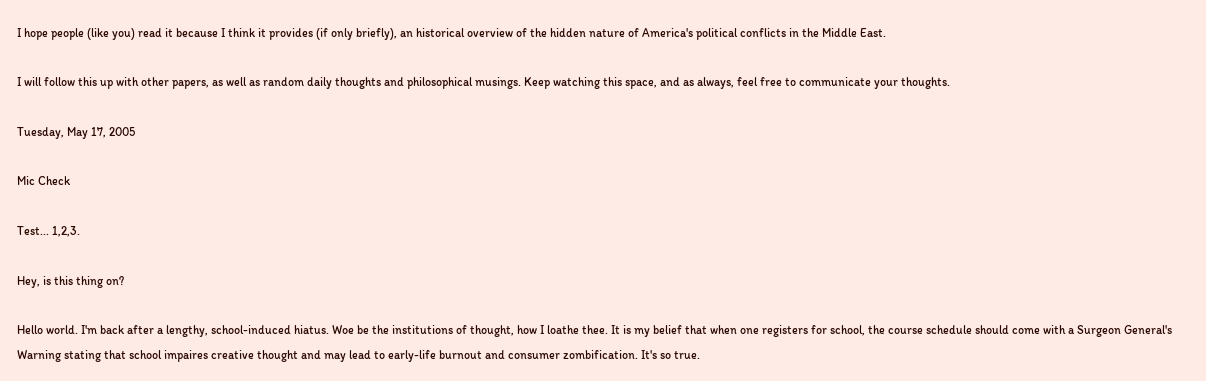I hope people (like you) read it because I think it provides (if only briefly), an historical overview of the hidden nature of America's political conflicts in the Middle East.

I will follow this up with other papers, as well as random daily thoughts and philosophical musings. Keep watching this space, and as always, feel free to communicate your thoughts.

Tuesday, May 17, 2005

Mic Check

Test... 1,2,3.

Hey, is this thing on?

Hello world. I'm back after a lengthy, school-induced hiatus. Woe be the institutions of thought, how I loathe thee. It is my belief that when one registers for school, the course schedule should come with a Surgeon General's Warning stating that school impaires creative thought and may lead to early-life burnout and consumer zombification. It's so true.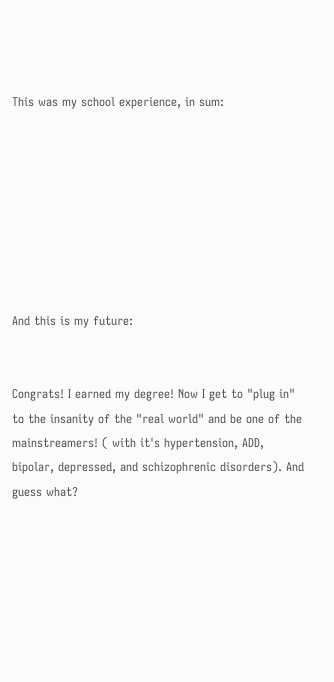This was my school experience, in sum:








And this is my future:


Congrats! I earned my degree! Now I get to "plug in" to the insanity of the "real world" and be one of the mainstreamers! ( with it's hypertension, ADD, bipolar, depressed, and schizophrenic disorders). And guess what?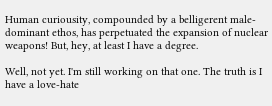Human curiousity, compounded by a belligerent male-dominant ethos, has perpetuated the expansion of nuclear weapons! But, hey, at least I have a degree.

Well, not yet. I'm still working on that one. The truth is I have a love-hate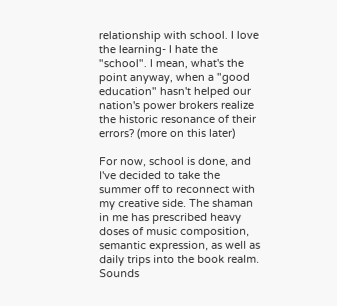relationship with school. I love the learning- I hate the "school". I mean, what's the point anyway, when a "good education" hasn't helped our nation's power brokers realize the historic resonance of their errors? (more on this later)

For now, school is done, and I've decided to take the summer off to reconnect with my creative side. The shaman in me has prescribed heavy doses of music composition, semantic expression, as well as daily trips into the book realm. Sounds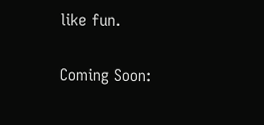like fun.

Coming Soon: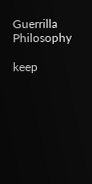Guerrilla Philosophy

keep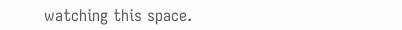watching this space.